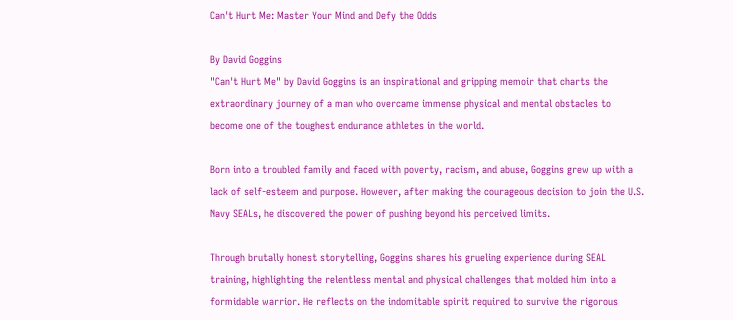Can't Hurt Me: Master Your Mind and Defy the Odds

By David Goggins
"Can't Hurt Me" by David Goggins is an inspirational and gripping memoir that charts the extraordinary journey of a man who overcame immense physical and mental obstacles to become one of the toughest endurance athletes in the world.

Born into a troubled family and faced with poverty, racism, and abuse, Goggins grew up with a lack of self-esteem and purpose. However, after making the courageous decision to join the U.S. Navy SEALs, he discovered the power of pushing beyond his perceived limits.

Through brutally honest storytelling, Goggins shares his grueling experience during SEAL training, highlighting the relentless mental and physical challenges that molded him into a formidable warrior. He reflects on the indomitable spirit required to survive the rigorous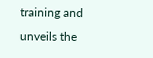training and unveils the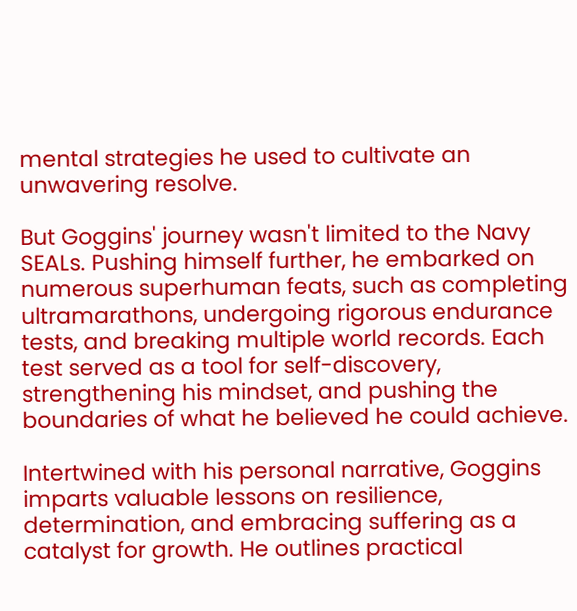mental strategies he used to cultivate an unwavering resolve.

But Goggins' journey wasn't limited to the Navy SEALs. Pushing himself further, he embarked on numerous superhuman feats, such as completing ultramarathons, undergoing rigorous endurance tests, and breaking multiple world records. Each test served as a tool for self-discovery, strengthening his mindset, and pushing the boundaries of what he believed he could achieve.

Intertwined with his personal narrative, Goggins imparts valuable lessons on resilience, determination, and embracing suffering as a catalyst for growth. He outlines practical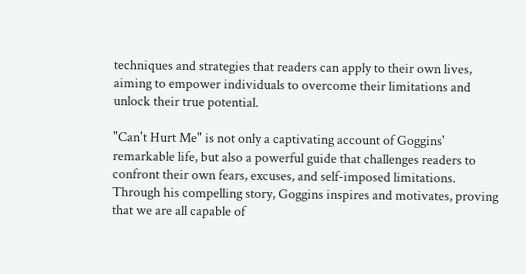techniques and strategies that readers can apply to their own lives, aiming to empower individuals to overcome their limitations and unlock their true potential.

"Can't Hurt Me" is not only a captivating account of Goggins' remarkable life, but also a powerful guide that challenges readers to confront their own fears, excuses, and self-imposed limitations. Through his compelling story, Goggins inspires and motivates, proving that we are all capable of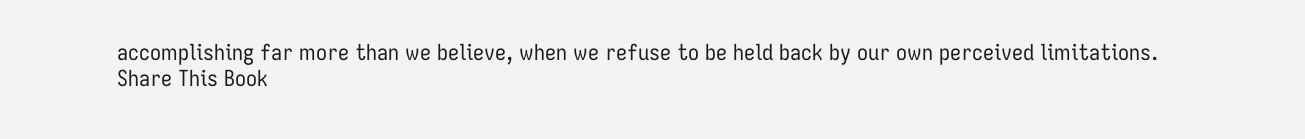accomplishing far more than we believe, when we refuse to be held back by our own perceived limitations.
Share This Book